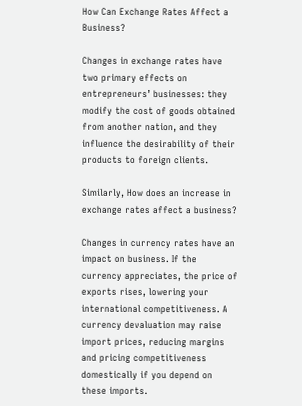How Can Exchange Rates Affect a Business?

Changes in exchange rates have two primary effects on entrepreneurs’ businesses: they modify the cost of goods obtained from another nation, and they influence the desirability of their products to foreign clients.

Similarly, How does an increase in exchange rates affect a business?

Changes in currency rates have an impact on business. If the currency appreciates, the price of exports rises, lowering your international competitiveness. A currency devaluation may raise import prices, reducing margins and pricing competitiveness domestically if you depend on these imports.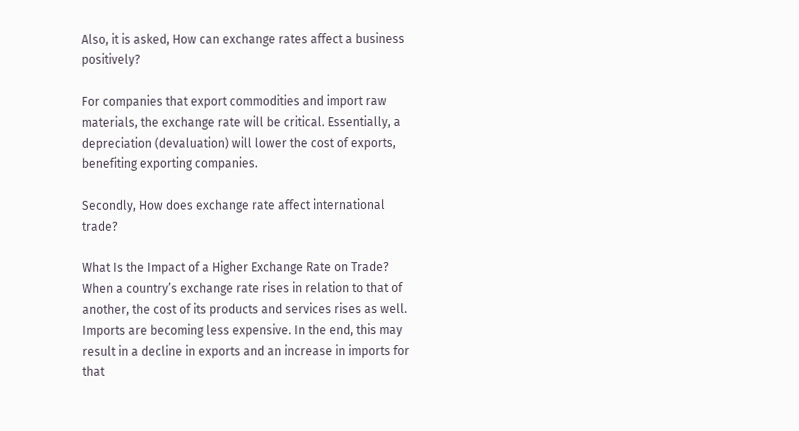Also, it is asked, How can exchange rates affect a business positively?

For companies that export commodities and import raw materials, the exchange rate will be critical. Essentially, a depreciation (devaluation) will lower the cost of exports, benefiting exporting companies.

Secondly, How does exchange rate affect international trade?

What Is the Impact of a Higher Exchange Rate on Trade? When a country’s exchange rate rises in relation to that of another, the cost of its products and services rises as well. Imports are becoming less expensive. In the end, this may result in a decline in exports and an increase in imports for that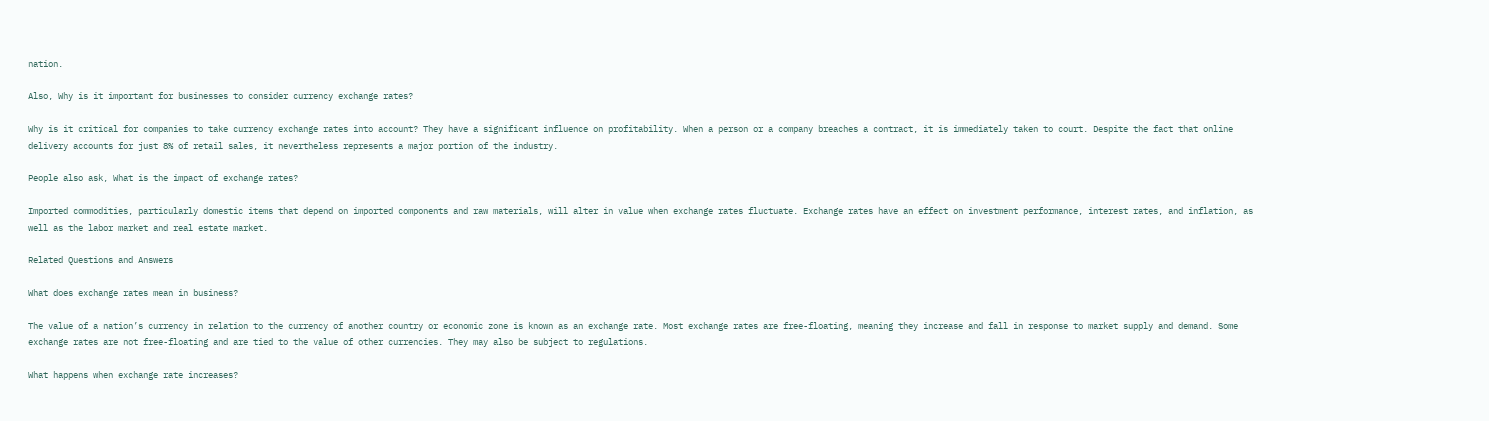nation.

Also, Why is it important for businesses to consider currency exchange rates?

Why is it critical for companies to take currency exchange rates into account? They have a significant influence on profitability. When a person or a company breaches a contract, it is immediately taken to court. Despite the fact that online delivery accounts for just 8% of retail sales, it nevertheless represents a major portion of the industry.

People also ask, What is the impact of exchange rates?

Imported commodities, particularly domestic items that depend on imported components and raw materials, will alter in value when exchange rates fluctuate. Exchange rates have an effect on investment performance, interest rates, and inflation, as well as the labor market and real estate market.

Related Questions and Answers

What does exchange rates mean in business?

The value of a nation’s currency in relation to the currency of another country or economic zone is known as an exchange rate. Most exchange rates are free-floating, meaning they increase and fall in response to market supply and demand. Some exchange rates are not free-floating and are tied to the value of other currencies. They may also be subject to regulations.

What happens when exchange rate increases?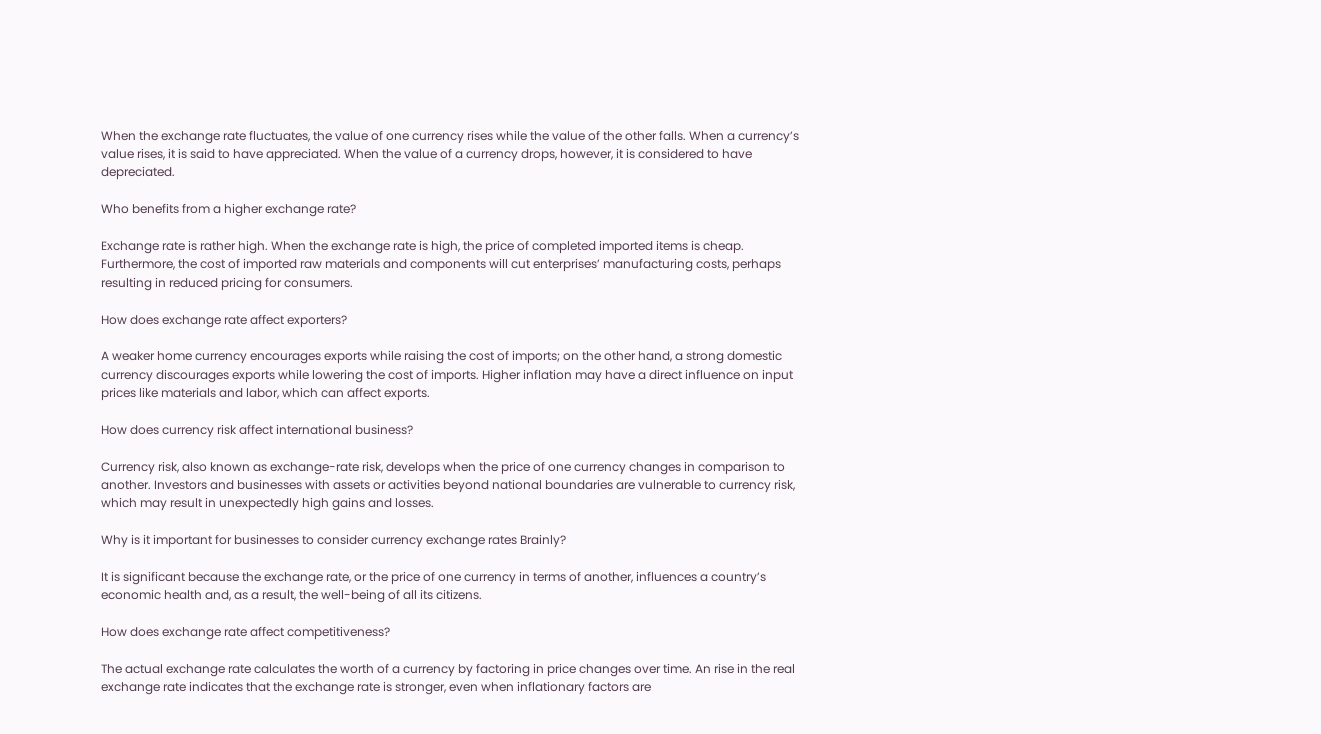When the exchange rate fluctuates, the value of one currency rises while the value of the other falls. When a currency’s value rises, it is said to have appreciated. When the value of a currency drops, however, it is considered to have depreciated.

Who benefits from a higher exchange rate?

Exchange rate is rather high. When the exchange rate is high, the price of completed imported items is cheap. Furthermore, the cost of imported raw materials and components will cut enterprises’ manufacturing costs, perhaps resulting in reduced pricing for consumers.

How does exchange rate affect exporters?

A weaker home currency encourages exports while raising the cost of imports; on the other hand, a strong domestic currency discourages exports while lowering the cost of imports. Higher inflation may have a direct influence on input prices like materials and labor, which can affect exports.

How does currency risk affect international business?

Currency risk, also known as exchange-rate risk, develops when the price of one currency changes in comparison to another. Investors and businesses with assets or activities beyond national boundaries are vulnerable to currency risk, which may result in unexpectedly high gains and losses.

Why is it important for businesses to consider currency exchange rates Brainly?

It is significant because the exchange rate, or the price of one currency in terms of another, influences a country’s economic health and, as a result, the well-being of all its citizens.

How does exchange rate affect competitiveness?

The actual exchange rate calculates the worth of a currency by factoring in price changes over time. An rise in the real exchange rate indicates that the exchange rate is stronger, even when inflationary factors are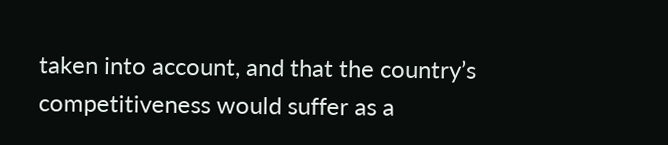taken into account, and that the country’s competitiveness would suffer as a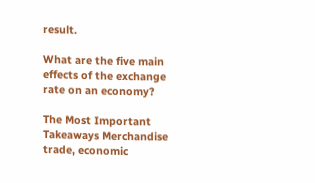result.

What are the five main effects of the exchange rate on an economy?

The Most Important Takeaways Merchandise trade, economic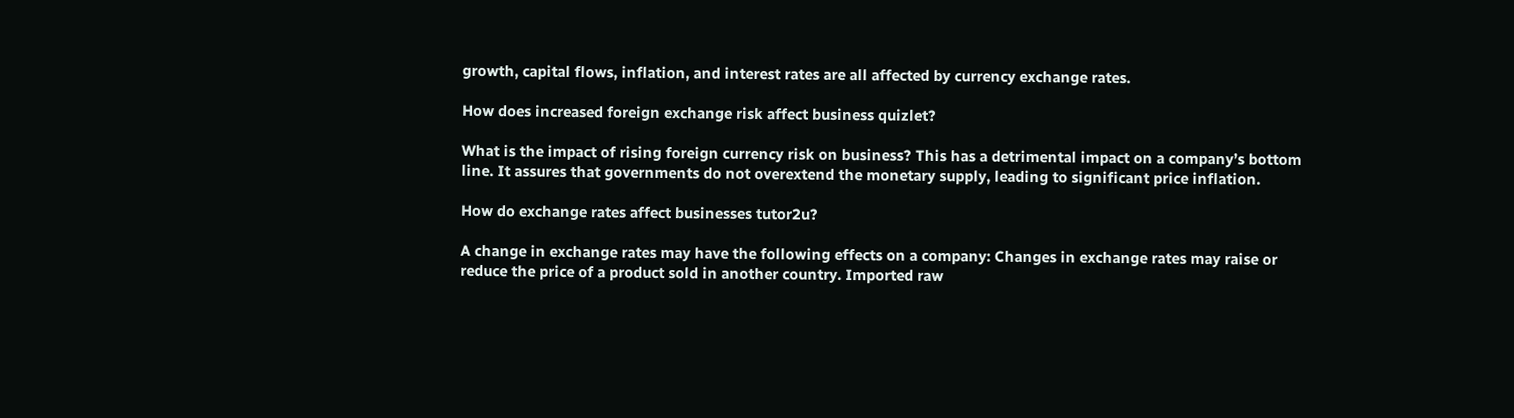growth, capital flows, inflation, and interest rates are all affected by currency exchange rates.

How does increased foreign exchange risk affect business quizlet?

What is the impact of rising foreign currency risk on business? This has a detrimental impact on a company’s bottom line. It assures that governments do not overextend the monetary supply, leading to significant price inflation.

How do exchange rates affect businesses tutor2u?

A change in exchange rates may have the following effects on a company: Changes in exchange rates may raise or reduce the price of a product sold in another country. Imported raw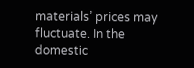materials’ prices may fluctuate. In the domestic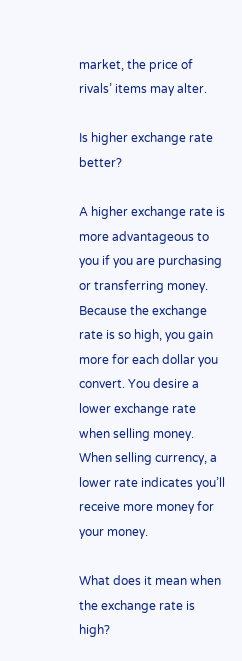market, the price of rivals’ items may alter.

Is higher exchange rate better?

A higher exchange rate is more advantageous to you if you are purchasing or transferring money. Because the exchange rate is so high, you gain more for each dollar you convert. You desire a lower exchange rate when selling money. When selling currency, a lower rate indicates you’ll receive more money for your money.

What does it mean when the exchange rate is high?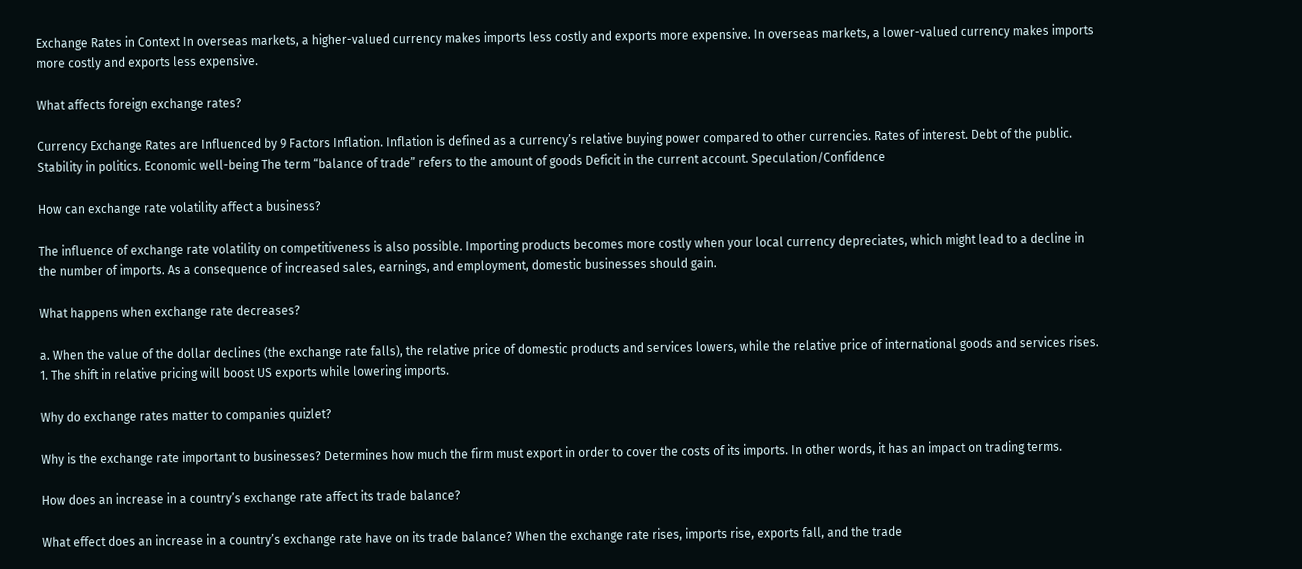Exchange Rates in Context In overseas markets, a higher-valued currency makes imports less costly and exports more expensive. In overseas markets, a lower-valued currency makes imports more costly and exports less expensive.

What affects foreign exchange rates?

Currency Exchange Rates are Influenced by 9 Factors Inflation. Inflation is defined as a currency’s relative buying power compared to other currencies. Rates of interest. Debt of the public. Stability in politics. Economic well-being The term “balance of trade” refers to the amount of goods Deficit in the current account. Speculation/Confidence

How can exchange rate volatility affect a business?

The influence of exchange rate volatility on competitiveness is also possible. Importing products becomes more costly when your local currency depreciates, which might lead to a decline in the number of imports. As a consequence of increased sales, earnings, and employment, domestic businesses should gain.

What happens when exchange rate decreases?

a. When the value of the dollar declines (the exchange rate falls), the relative price of domestic products and services lowers, while the relative price of international goods and services rises. 1. The shift in relative pricing will boost US exports while lowering imports.

Why do exchange rates matter to companies quizlet?

Why is the exchange rate important to businesses? Determines how much the firm must export in order to cover the costs of its imports. In other words, it has an impact on trading terms.

How does an increase in a country’s exchange rate affect its trade balance?

What effect does an increase in a country’s exchange rate have on its trade balance? When the exchange rate rises, imports rise, exports fall, and the trade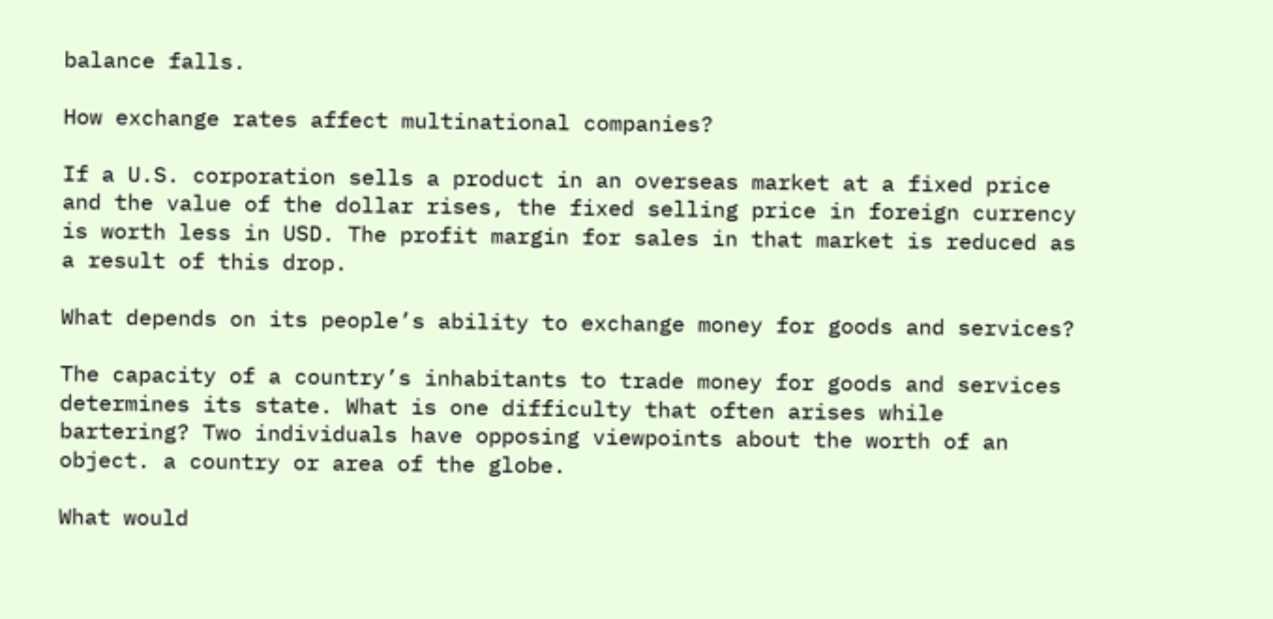balance falls.

How exchange rates affect multinational companies?

If a U.S. corporation sells a product in an overseas market at a fixed price and the value of the dollar rises, the fixed selling price in foreign currency is worth less in USD. The profit margin for sales in that market is reduced as a result of this drop.

What depends on its people’s ability to exchange money for goods and services?

The capacity of a country’s inhabitants to trade money for goods and services determines its state. What is one difficulty that often arises while bartering? Two individuals have opposing viewpoints about the worth of an object. a country or area of the globe.

What would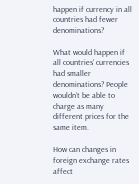happen if currency in all countries had fewer denominations?

What would happen if all countries’ currencies had smaller denominations? People wouldn’t be able to charge as many different prices for the same item.

How can changes in foreign exchange rates affect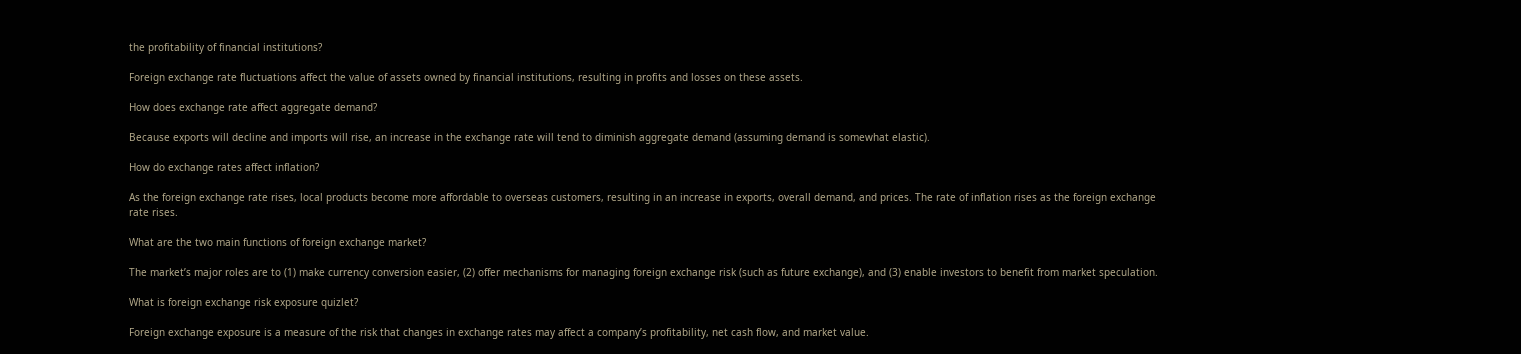the profitability of financial institutions?

Foreign exchange rate fluctuations affect the value of assets owned by financial institutions, resulting in profits and losses on these assets.

How does exchange rate affect aggregate demand?

Because exports will decline and imports will rise, an increase in the exchange rate will tend to diminish aggregate demand (assuming demand is somewhat elastic).

How do exchange rates affect inflation?

As the foreign exchange rate rises, local products become more affordable to overseas customers, resulting in an increase in exports, overall demand, and prices. The rate of inflation rises as the foreign exchange rate rises.

What are the two main functions of foreign exchange market?

The market’s major roles are to (1) make currency conversion easier, (2) offer mechanisms for managing foreign exchange risk (such as future exchange), and (3) enable investors to benefit from market speculation.

What is foreign exchange risk exposure quizlet?

Foreign exchange exposure is a measure of the risk that changes in exchange rates may affect a company’s profitability, net cash flow, and market value.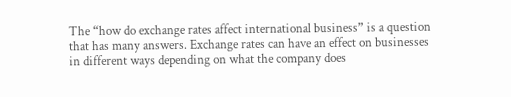The “how do exchange rates affect international business” is a question that has many answers. Exchange rates can have an effect on businesses in different ways depending on what the company does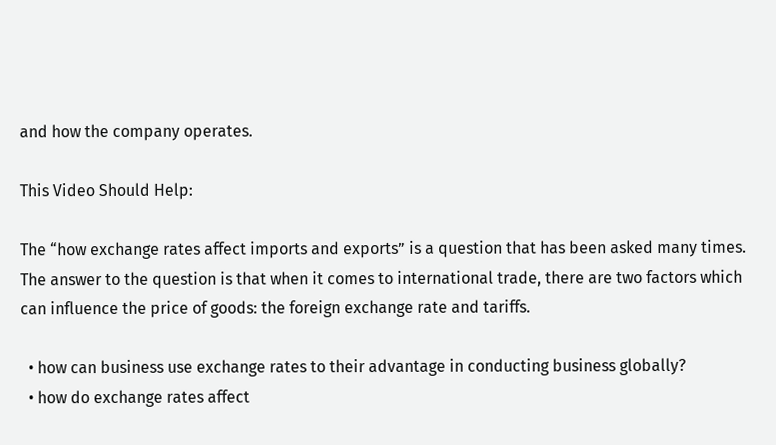and how the company operates.

This Video Should Help:

The “how exchange rates affect imports and exports” is a question that has been asked many times. The answer to the question is that when it comes to international trade, there are two factors which can influence the price of goods: the foreign exchange rate and tariffs.

  • how can business use exchange rates to their advantage in conducting business globally?
  • how do exchange rates affect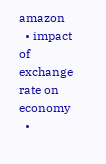amazon
  • impact of exchange rate on economy
  •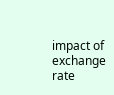impact of exchange rate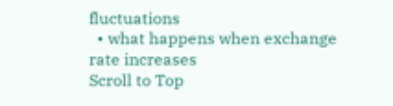fluctuations
  • what happens when exchange rate increases
Scroll to Top